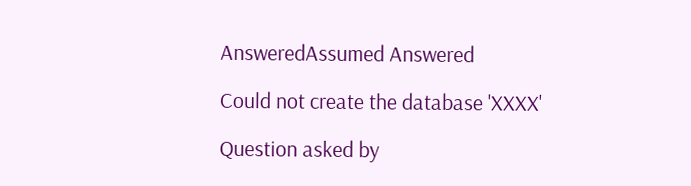AnsweredAssumed Answered

Could not create the database 'XXXX'

Question asked by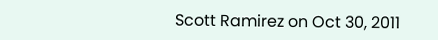Scott Ramirez on Oct 30, 2011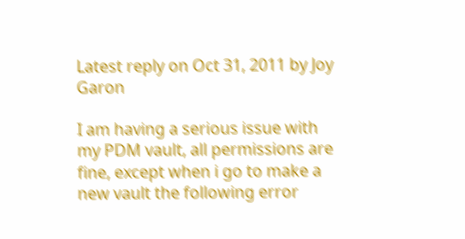Latest reply on Oct 31, 2011 by Joy Garon

I am having a serious issue with my PDM vault, all permissions are fine, except when i go to make a new vault the following error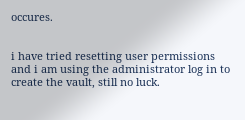occures.


i have tried resetting user permissions and i am using the administrator log in to create the vault, still no luck.